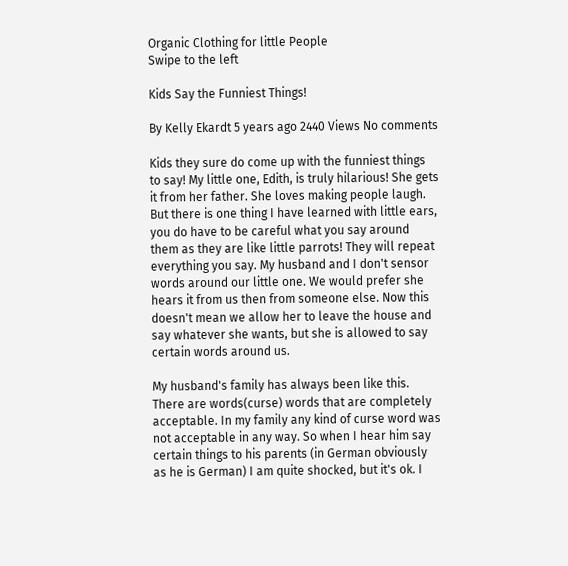Organic Clothing for little People
Swipe to the left

Kids Say the Funniest Things!

By Kelly Ekardt 5 years ago 2440 Views No comments

Kids they sure do come up with the funniest things to say! My little one, Edith, is truly hilarious! She gets it from her father. She loves making people laugh. But there is one thing I have learned with little ears, you do have to be careful what you say around them as they are like little parrots! They will repeat everything you say. My husband and I don't sensor words around our little one. We would prefer she hears it from us then from someone else. Now this doesn't mean we allow her to leave the house and say whatever she wants, but she is allowed to say certain words around us.

My husband's family has always been like this. There are words(curse) words that are completely acceptable. In my family any kind of curse word was not acceptable in any way. So when I hear him say certain things to his parents (in German obviously as he is German) I am quite shocked, but it's ok. I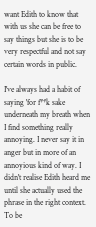want Edith to know that with us she can be free to say things but she is to be very respectful and not say certain words in public.

I've always had a habit of saying 'for f**k sake underneath my breath when I find something really annoying. I never say it in anger but in more of an annoyious kind of way. I didn't realise Edith heard me until she actually used the phrase in the right context. To be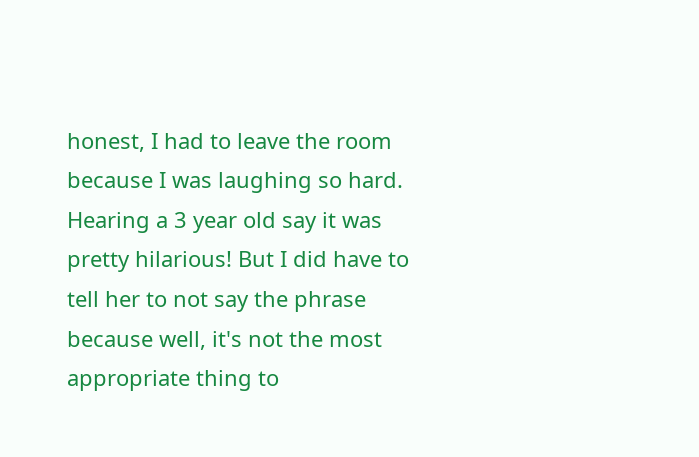honest, I had to leave the room because I was laughing so hard. Hearing a 3 year old say it was pretty hilarious! But I did have to tell her to not say the phrase because well, it's not the most appropriate thing to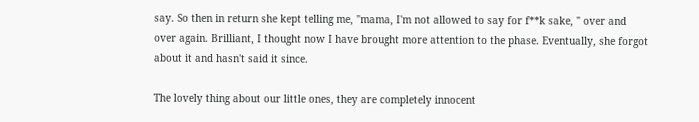say. So then in return she kept telling me, "mama, I'm not allowed to say for f**k sake, " over and over again. Brilliant, I thought now I have brought more attention to the phase. Eventually, she forgot about it and hasn't said it since.

The lovely thing about our little ones, they are completely innocent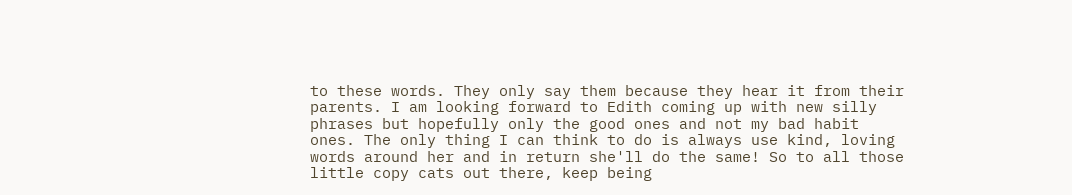to these words. They only say them because they hear it from their parents. I am looking forward to Edith coming up with new silly phrases but hopefully only the good ones and not my bad habit ones. The only thing I can think to do is always use kind, loving words around her and in return she'll do the same! So to all those little copy cats out there, keep being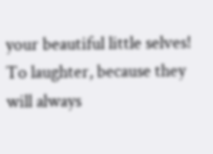your beautiful little selves! To laughter, because they will always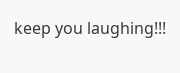keep you laughing!!!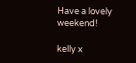Have a lovely weekend!

kelly x